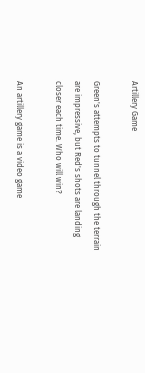Artillery Game

Green's attempts to tunnel through the terrain are impressive, but Red's shots are landing closer each time. Who will win?

An artillery game is a video game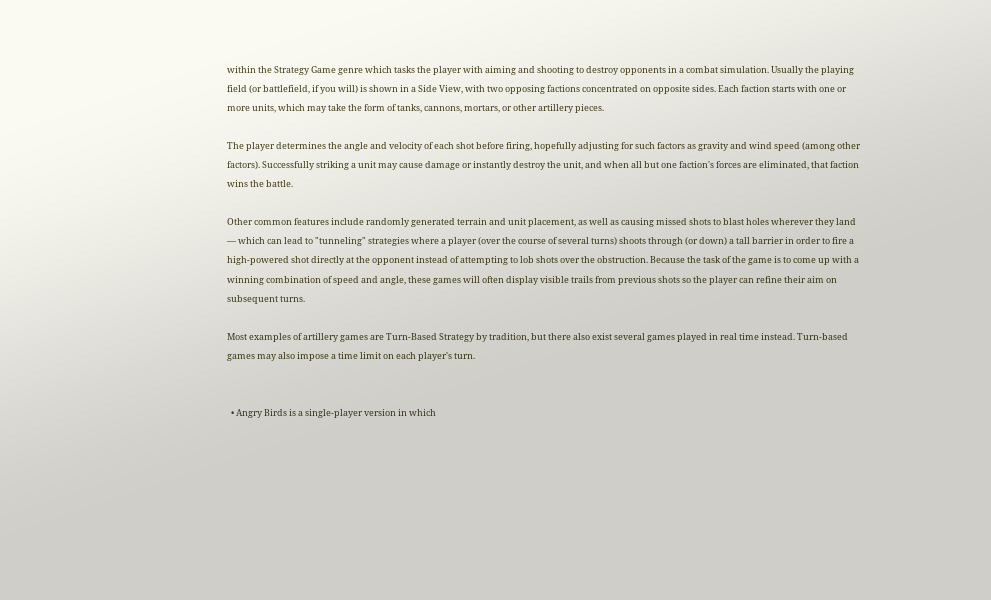within the Strategy Game genre which tasks the player with aiming and shooting to destroy opponents in a combat simulation. Usually the playing field (or battlefield, if you will) is shown in a Side View, with two opposing factions concentrated on opposite sides. Each faction starts with one or more units, which may take the form of tanks, cannons, mortars, or other artillery pieces.

The player determines the angle and velocity of each shot before firing, hopefully adjusting for such factors as gravity and wind speed (among other factors). Successfully striking a unit may cause damage or instantly destroy the unit, and when all but one faction's forces are eliminated, that faction wins the battle.

Other common features include randomly generated terrain and unit placement, as well as causing missed shots to blast holes wherever they land — which can lead to "tunneling" strategies where a player (over the course of several turns) shoots through (or down) a tall barrier in order to fire a high-powered shot directly at the opponent instead of attempting to lob shots over the obstruction. Because the task of the game is to come up with a winning combination of speed and angle, these games will often display visible trails from previous shots so the player can refine their aim on subsequent turns.

Most examples of artillery games are Turn-Based Strategy by tradition, but there also exist several games played in real time instead. Turn-based games may also impose a time limit on each player's turn.


  • Angry Birds is a single-player version in which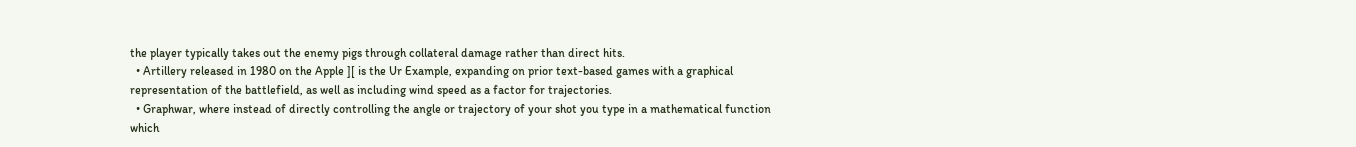the player typically takes out the enemy pigs through collateral damage rather than direct hits.
  • Artillery released in 1980 on the Apple ][ is the Ur Example, expanding on prior text-based games with a graphical representation of the battlefield, as well as including wind speed as a factor for trajectories.
  • Graphwar, where instead of directly controlling the angle or trajectory of your shot you type in a mathematical function which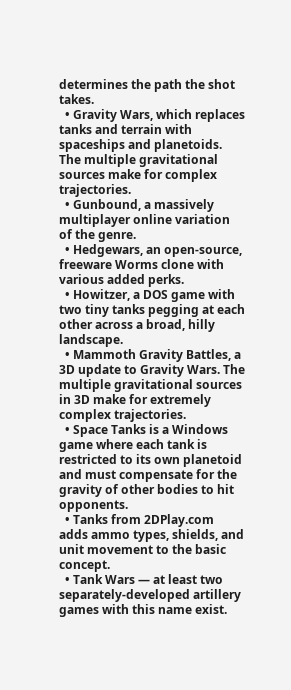determines the path the shot takes.
  • Gravity Wars, which replaces tanks and terrain with spaceships and planetoids. The multiple gravitational sources make for complex trajectories.
  • Gunbound, a massively multiplayer online variation of the genre.
  • Hedgewars, an open-source, freeware Worms clone with various added perks.
  • Howitzer, a DOS game with two tiny tanks pegging at each other across a broad, hilly landscape.
  • Mammoth Gravity Battles, a 3D update to Gravity Wars. The multiple gravitational sources in 3D make for extremely complex trajectories.
  • Space Tanks is a Windows game where each tank is restricted to its own planetoid and must compensate for the gravity of other bodies to hit opponents.
  • Tanks from 2DPlay.com adds ammo types, shields, and unit movement to the basic concept.
  • Tank Wars — at least two separately-developed artillery games with this name exist.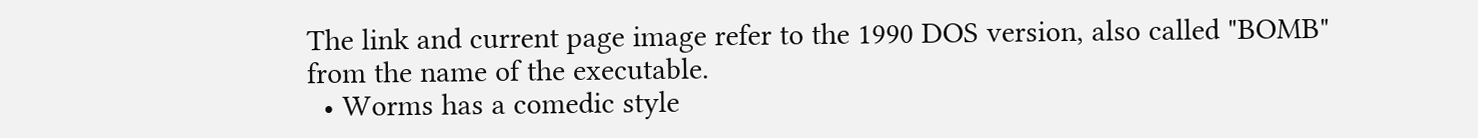The link and current page image refer to the 1990 DOS version, also called "BOMB" from the name of the executable.
  • Worms has a comedic style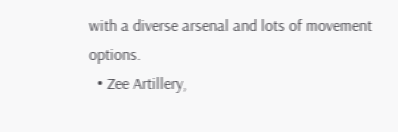with a diverse arsenal and lots of movement options.
  • Zee Artillery,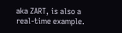aka ZART, is also a real-time example.